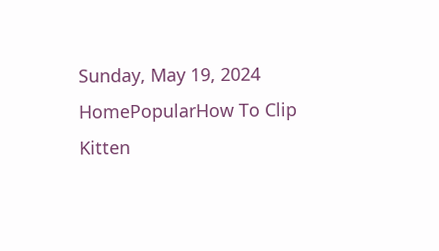Sunday, May 19, 2024
HomePopularHow To Clip Kitten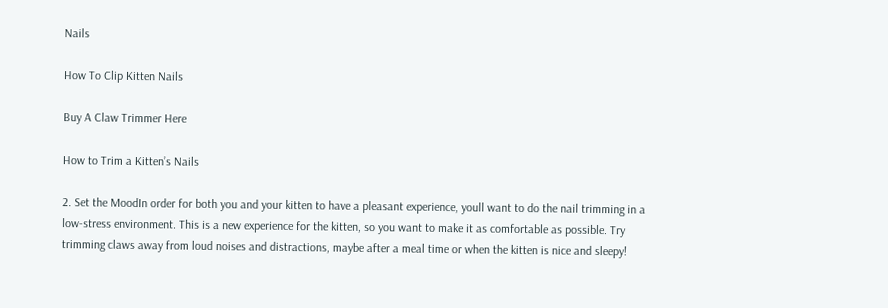Nails

How To Clip Kitten Nails

Buy A Claw Trimmer Here

How to Trim a Kitten’s Nails

2. Set the MoodIn order for both you and your kitten to have a pleasant experience, youll want to do the nail trimming in a low-stress environment. This is a new experience for the kitten, so you want to make it as comfortable as possible. Try trimming claws away from loud noises and distractions, maybe after a meal time or when the kitten is nice and sleepy!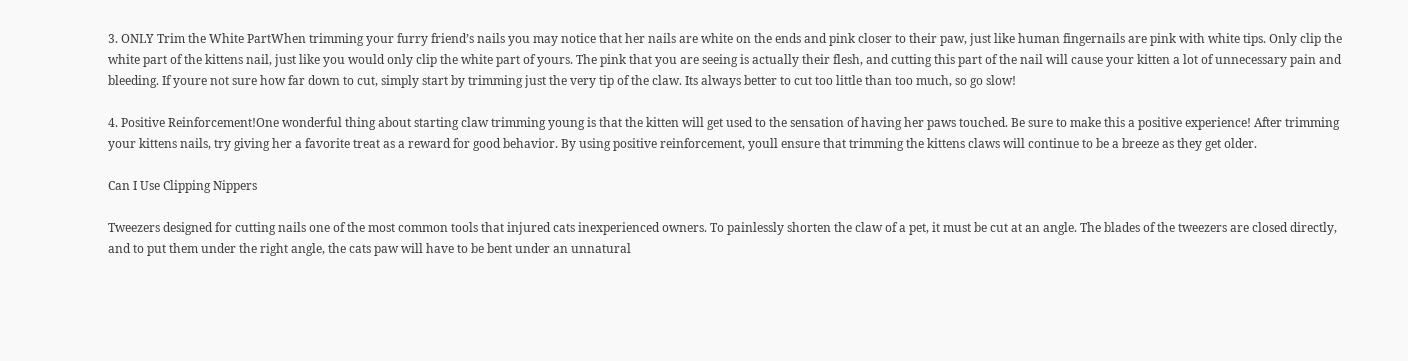3. ONLY Trim the White PartWhen trimming your furry friend’s nails you may notice that her nails are white on the ends and pink closer to their paw, just like human fingernails are pink with white tips. Only clip the white part of the kittens nail, just like you would only clip the white part of yours. The pink that you are seeing is actually their flesh, and cutting this part of the nail will cause your kitten a lot of unnecessary pain and bleeding. If youre not sure how far down to cut, simply start by trimming just the very tip of the claw. Its always better to cut too little than too much, so go slow!

4. Positive Reinforcement!One wonderful thing about starting claw trimming young is that the kitten will get used to the sensation of having her paws touched. Be sure to make this a positive experience! After trimming your kittens nails, try giving her a favorite treat as a reward for good behavior. By using positive reinforcement, youll ensure that trimming the kittens claws will continue to be a breeze as they get older.

Can I Use Clipping Nippers

Tweezers designed for cutting nails one of the most common tools that injured cats inexperienced owners. To painlessly shorten the claw of a pet, it must be cut at an angle. The blades of the tweezers are closed directly, and to put them under the right angle, the cats paw will have to be bent under an unnatural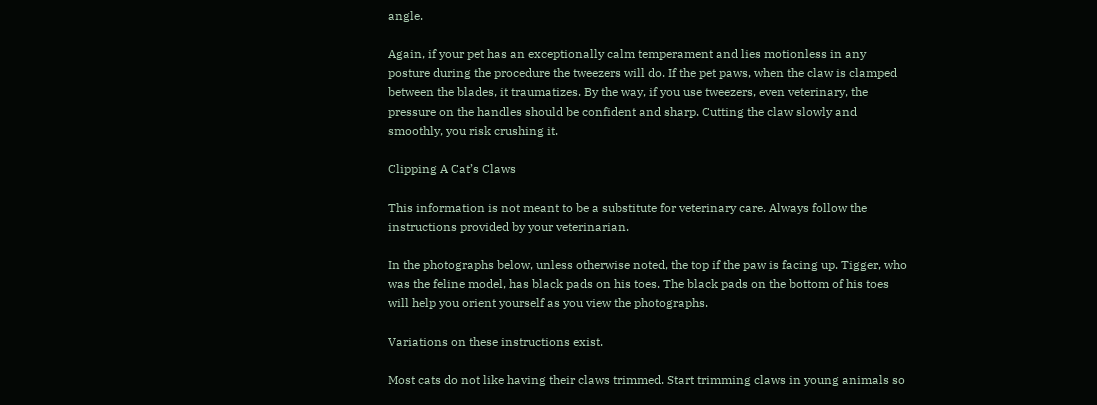angle.

Again, if your pet has an exceptionally calm temperament and lies motionless in any posture during the procedure the tweezers will do. If the pet paws, when the claw is clamped between the blades, it traumatizes. By the way, if you use tweezers, even veterinary, the pressure on the handles should be confident and sharp. Cutting the claw slowly and smoothly, you risk crushing it.

Clipping A Cat’s Claws

This information is not meant to be a substitute for veterinary care. Always follow the instructions provided by your veterinarian.

In the photographs below, unless otherwise noted, the top if the paw is facing up. Tigger, who was the feline model, has black pads on his toes. The black pads on the bottom of his toes will help you orient yourself as you view the photographs.

Variations on these instructions exist.

Most cats do not like having their claws trimmed. Start trimming claws in young animals so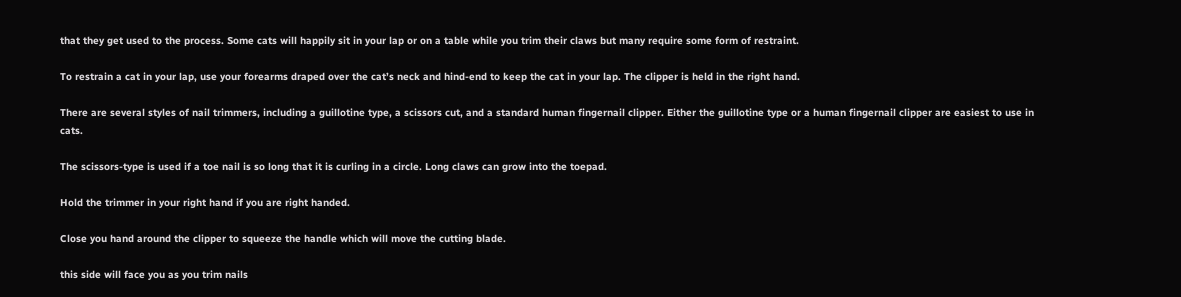that they get used to the process. Some cats will happily sit in your lap or on a table while you trim their claws but many require some form of restraint.

To restrain a cat in your lap, use your forearms draped over the cat’s neck and hind-end to keep the cat in your lap. The clipper is held in the right hand.

There are several styles of nail trimmers, including a guillotine type, a scissors cut, and a standard human fingernail clipper. Either the guillotine type or a human fingernail clipper are easiest to use in cats.

The scissors-type is used if a toe nail is so long that it is curling in a circle. Long claws can grow into the toepad.

Hold the trimmer in your right hand if you are right handed.

Close you hand around the clipper to squeeze the handle which will move the cutting blade.

this side will face you as you trim nails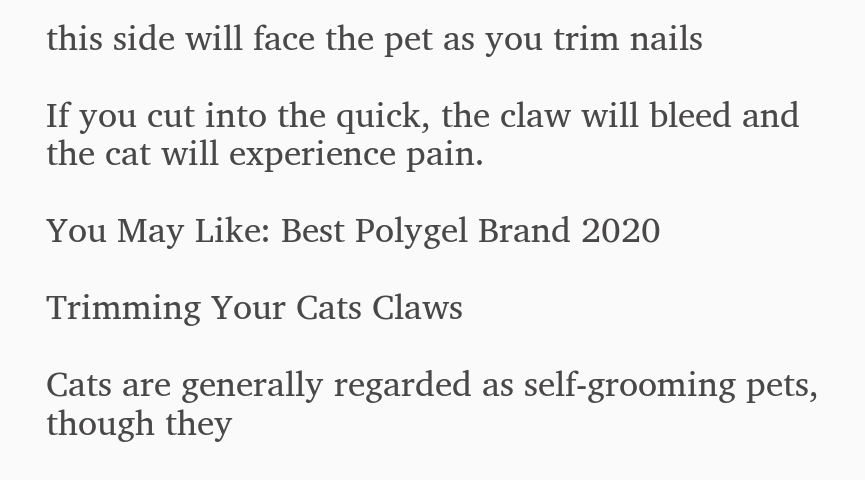this side will face the pet as you trim nails

If you cut into the quick, the claw will bleed and the cat will experience pain.

You May Like: Best Polygel Brand 2020

Trimming Your Cats Claws

Cats are generally regarded as self-grooming pets, though they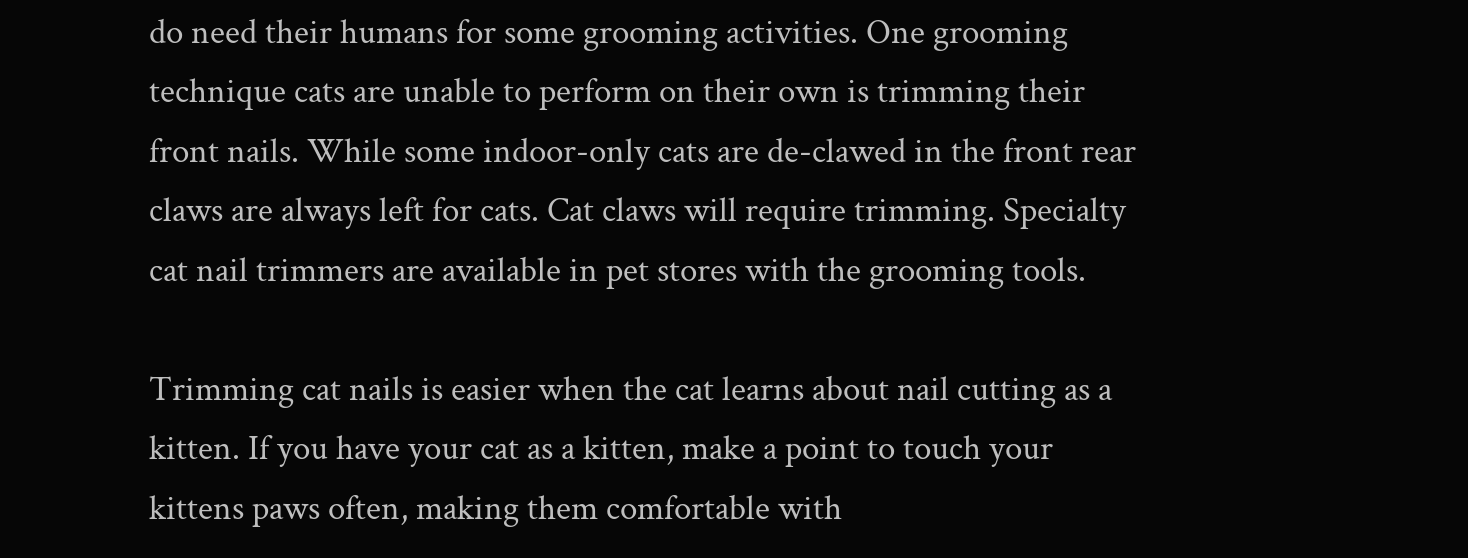do need their humans for some grooming activities. One grooming technique cats are unable to perform on their own is trimming their front nails. While some indoor-only cats are de-clawed in the front rear claws are always left for cats. Cat claws will require trimming. Specialty cat nail trimmers are available in pet stores with the grooming tools.

Trimming cat nails is easier when the cat learns about nail cutting as a kitten. If you have your cat as a kitten, make a point to touch your kittens paws often, making them comfortable with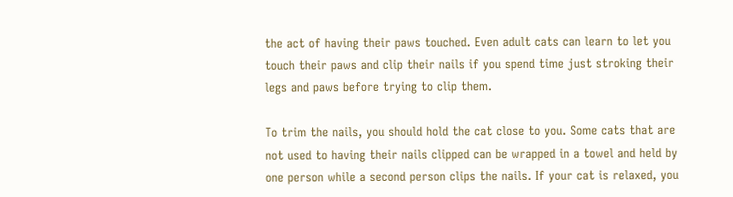the act of having their paws touched. Even adult cats can learn to let you touch their paws and clip their nails if you spend time just stroking their legs and paws before trying to clip them.

To trim the nails, you should hold the cat close to you. Some cats that are not used to having their nails clipped can be wrapped in a towel and held by one person while a second person clips the nails. If your cat is relaxed, you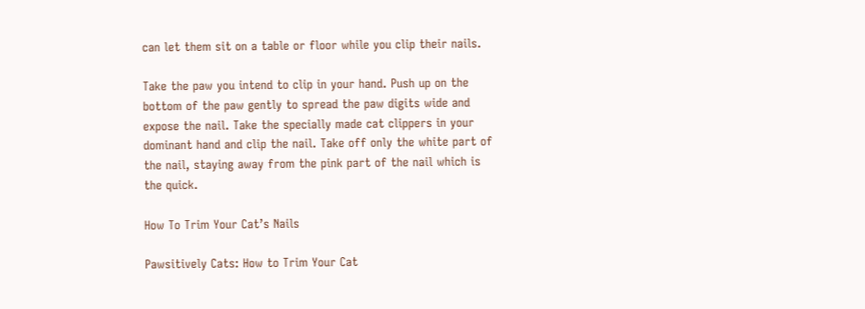can let them sit on a table or floor while you clip their nails.

Take the paw you intend to clip in your hand. Push up on the bottom of the paw gently to spread the paw digits wide and expose the nail. Take the specially made cat clippers in your dominant hand and clip the nail. Take off only the white part of the nail, staying away from the pink part of the nail which is the quick.

How To Trim Your Cat’s Nails

Pawsitively Cats: How to Trim Your Cat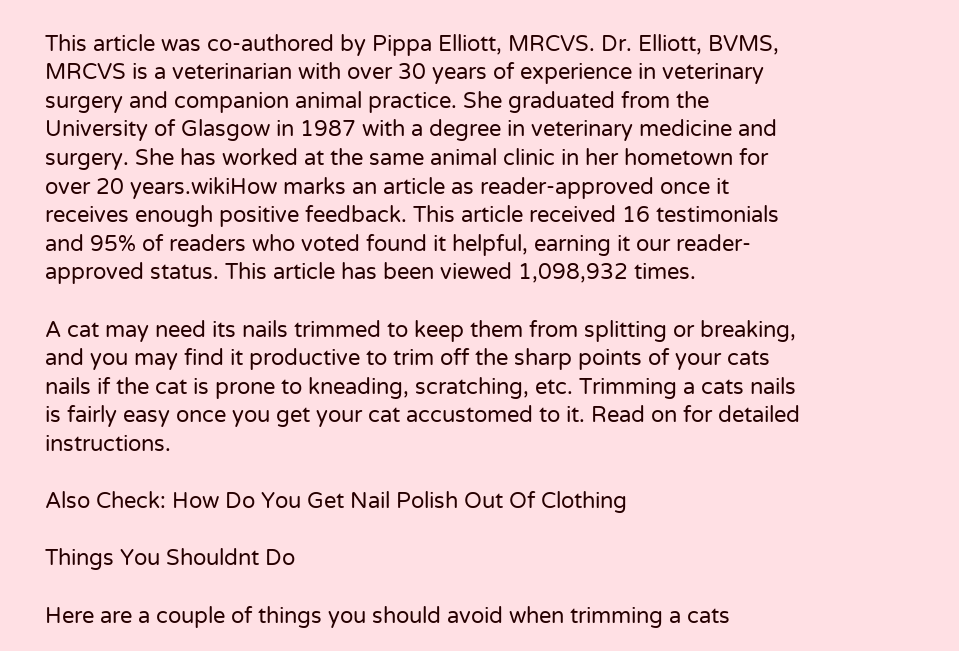This article was co-authored by Pippa Elliott, MRCVS. Dr. Elliott, BVMS, MRCVS is a veterinarian with over 30 years of experience in veterinary surgery and companion animal practice. She graduated from the University of Glasgow in 1987 with a degree in veterinary medicine and surgery. She has worked at the same animal clinic in her hometown for over 20 years.wikiHow marks an article as reader-approved once it receives enough positive feedback. This article received 16 testimonials and 95% of readers who voted found it helpful, earning it our reader-approved status. This article has been viewed 1,098,932 times.

A cat may need its nails trimmed to keep them from splitting or breaking, and you may find it productive to trim off the sharp points of your cats nails if the cat is prone to kneading, scratching, etc. Trimming a cats nails is fairly easy once you get your cat accustomed to it. Read on for detailed instructions.

Also Check: How Do You Get Nail Polish Out Of Clothing

Things You Shouldnt Do

Here are a couple of things you should avoid when trimming a cats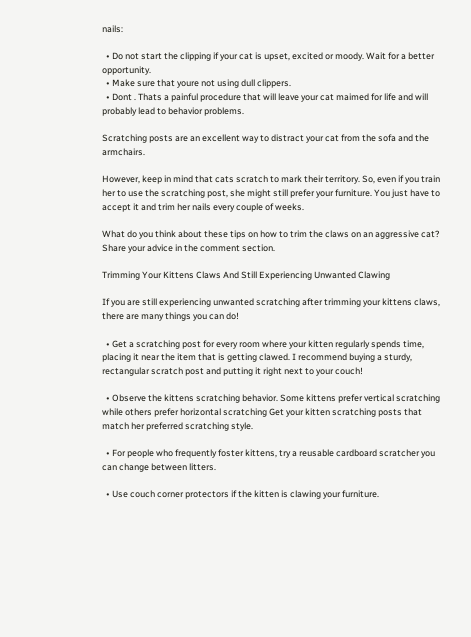nails:

  • Do not start the clipping if your cat is upset, excited or moody. Wait for a better opportunity.
  • Make sure that youre not using dull clippers.
  • Dont . Thats a painful procedure that will leave your cat maimed for life and will probably lead to behavior problems.

Scratching posts are an excellent way to distract your cat from the sofa and the armchairs.

However, keep in mind that cats scratch to mark their territory. So, even if you train her to use the scratching post, she might still prefer your furniture. You just have to accept it and trim her nails every couple of weeks.

What do you think about these tips on how to trim the claws on an aggressive cat? Share your advice in the comment section.

Trimming Your Kittens Claws And Still Experiencing Unwanted Clawing

If you are still experiencing unwanted scratching after trimming your kittens claws, there are many things you can do!

  • Get a scratching post for every room where your kitten regularly spends time, placing it near the item that is getting clawed. I recommend buying a sturdy, rectangular scratch post and putting it right next to your couch!

  • Observe the kittens scratching behavior. Some kittens prefer vertical scratching while others prefer horizontal scratching Get your kitten scratching posts that match her preferred scratching style.

  • For people who frequently foster kittens, try a reusable cardboard scratcher you can change between litters.

  • Use couch corner protectors if the kitten is clawing your furniture.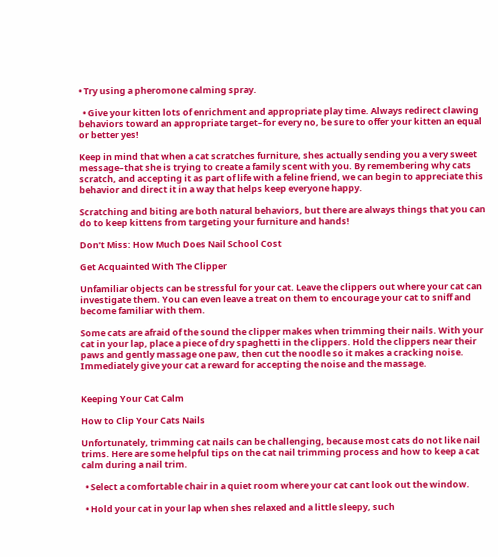• Try using a pheromone calming spray.

  • Give your kitten lots of enrichment and appropriate play time. Always redirect clawing behaviors toward an appropriate target–for every no, be sure to offer your kitten an equal or better yes!

Keep in mind that when a cat scratches furniture, shes actually sending you a very sweet message–that she is trying to create a family scent with you. By remembering why cats scratch, and accepting it as part of life with a feline friend, we can begin to appreciate this behavior and direct it in a way that helps keep everyone happy.

Scratching and biting are both natural behaviors, but there are always things that you can do to keep kittens from targeting your furniture and hands!

Don’t Miss: How Much Does Nail School Cost

Get Acquainted With The Clipper

Unfamiliar objects can be stressful for your cat. Leave the clippers out where your cat can investigate them. You can even leave a treat on them to encourage your cat to sniff and become familiar with them.

Some cats are afraid of the sound the clipper makes when trimming their nails. With your cat in your lap, place a piece of dry spaghetti in the clippers. Hold the clippers near their paws and gently massage one paw, then cut the noodle so it makes a cracking noise. Immediately give your cat a reward for accepting the noise and the massage.


Keeping Your Cat Calm

How to Clip Your Cats Nails

Unfortunately, trimming cat nails can be challenging, because most cats do not like nail trims. Here are some helpful tips on the cat nail trimming process and how to keep a cat calm during a nail trim.

  • Select a comfortable chair in a quiet room where your cat cant look out the window.

  • Hold your cat in your lap when shes relaxed and a little sleepy, such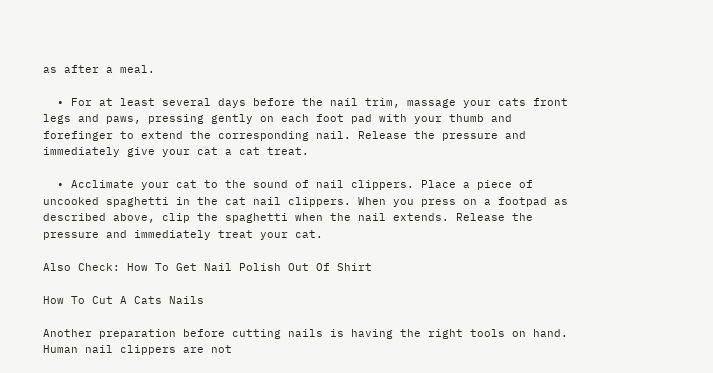as after a meal.

  • For at least several days before the nail trim, massage your cats front legs and paws, pressing gently on each foot pad with your thumb and forefinger to extend the corresponding nail. Release the pressure and immediately give your cat a cat treat.

  • Acclimate your cat to the sound of nail clippers. Place a piece of uncooked spaghetti in the cat nail clippers. When you press on a footpad as described above, clip the spaghetti when the nail extends. Release the pressure and immediately treat your cat.

Also Check: How To Get Nail Polish Out Of Shirt

How To Cut A Cats Nails

Another preparation before cutting nails is having the right tools on hand. Human nail clippers are not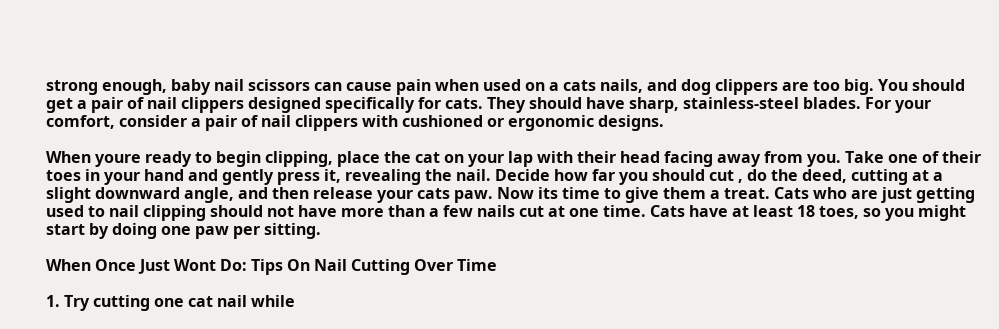strong enough, baby nail scissors can cause pain when used on a cats nails, and dog clippers are too big. You should get a pair of nail clippers designed specifically for cats. They should have sharp, stainless-steel blades. For your comfort, consider a pair of nail clippers with cushioned or ergonomic designs.

When youre ready to begin clipping, place the cat on your lap with their head facing away from you. Take one of their toes in your hand and gently press it, revealing the nail. Decide how far you should cut , do the deed, cutting at a slight downward angle, and then release your cats paw. Now its time to give them a treat. Cats who are just getting used to nail clipping should not have more than a few nails cut at one time. Cats have at least 18 toes, so you might start by doing one paw per sitting.

When Once Just Wont Do: Tips On Nail Cutting Over Time

1. Try cutting one cat nail while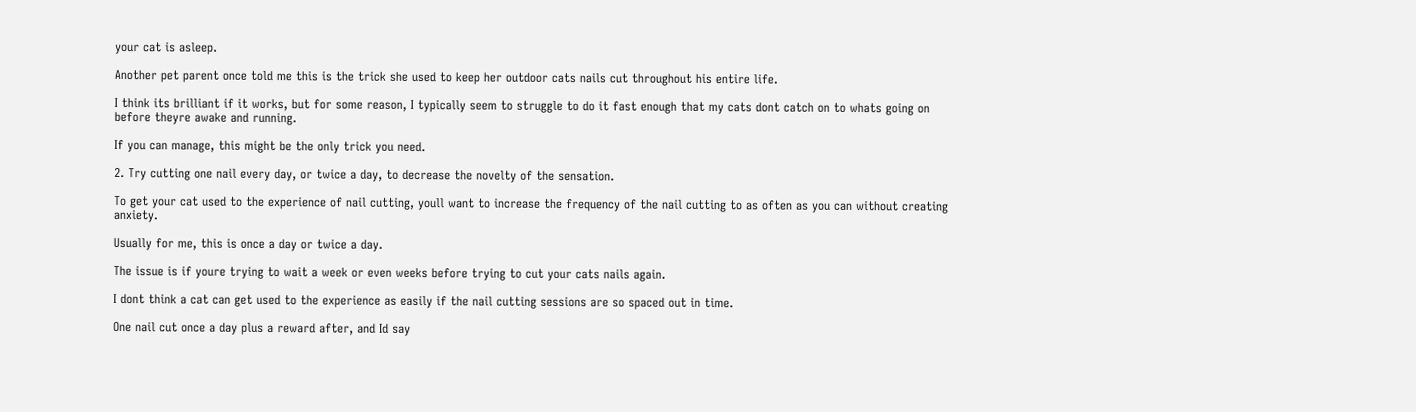your cat is asleep.

Another pet parent once told me this is the trick she used to keep her outdoor cats nails cut throughout his entire life.

I think its brilliant if it works, but for some reason, I typically seem to struggle to do it fast enough that my cats dont catch on to whats going on before theyre awake and running.

If you can manage, this might be the only trick you need.

2. Try cutting one nail every day, or twice a day, to decrease the novelty of the sensation.

To get your cat used to the experience of nail cutting, youll want to increase the frequency of the nail cutting to as often as you can without creating anxiety.

Usually for me, this is once a day or twice a day.

The issue is if youre trying to wait a week or even weeks before trying to cut your cats nails again.

I dont think a cat can get used to the experience as easily if the nail cutting sessions are so spaced out in time.

One nail cut once a day plus a reward after, and Id say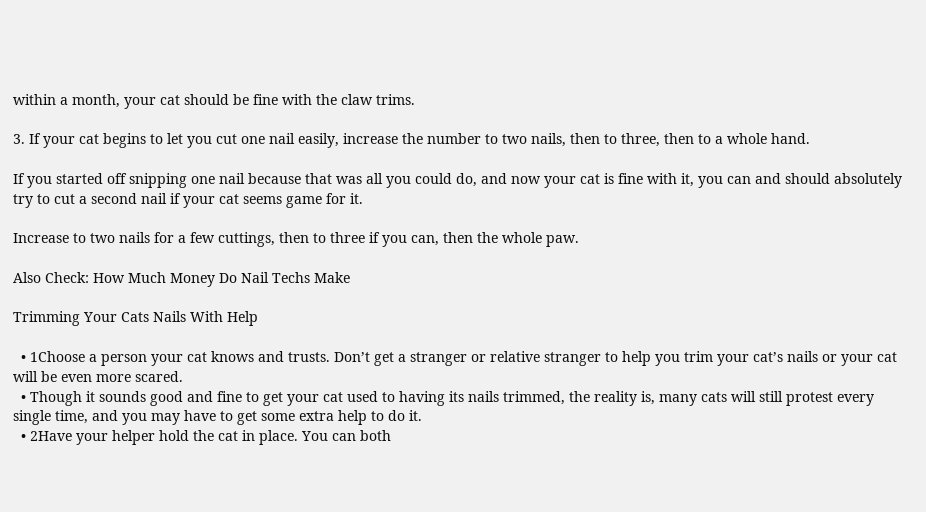within a month, your cat should be fine with the claw trims.

3. If your cat begins to let you cut one nail easily, increase the number to two nails, then to three, then to a whole hand.

If you started off snipping one nail because that was all you could do, and now your cat is fine with it, you can and should absolutely try to cut a second nail if your cat seems game for it.

Increase to two nails for a few cuttings, then to three if you can, then the whole paw.

Also Check: How Much Money Do Nail Techs Make

Trimming Your Cats Nails With Help

  • 1Choose a person your cat knows and trusts. Don’t get a stranger or relative stranger to help you trim your cat’s nails or your cat will be even more scared.
  • Though it sounds good and fine to get your cat used to having its nails trimmed, the reality is, many cats will still protest every single time, and you may have to get some extra help to do it.
  • 2Have your helper hold the cat in place. You can both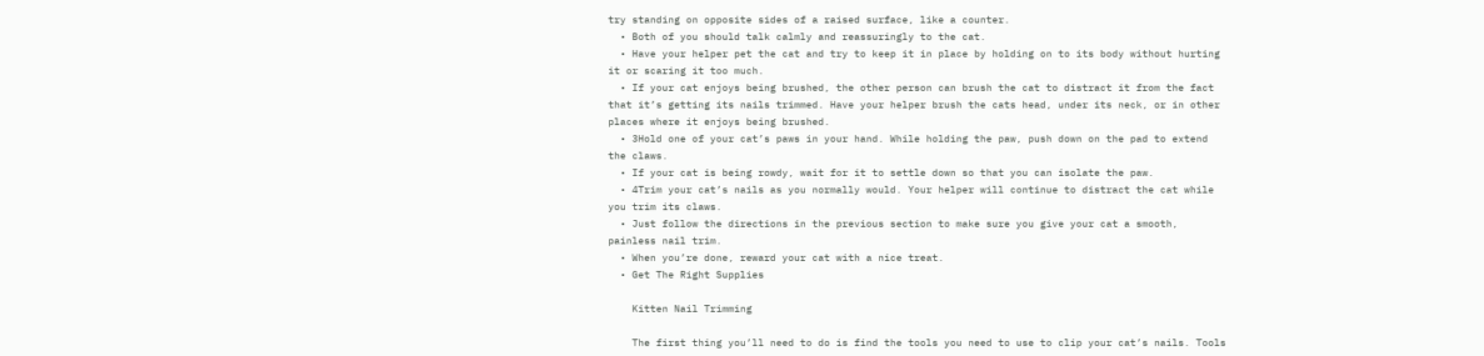try standing on opposite sides of a raised surface, like a counter.
  • Both of you should talk calmly and reassuringly to the cat.
  • Have your helper pet the cat and try to keep it in place by holding on to its body without hurting it or scaring it too much.
  • If your cat enjoys being brushed, the other person can brush the cat to distract it from the fact that it’s getting its nails trimmed. Have your helper brush the cats head, under its neck, or in other places where it enjoys being brushed.
  • 3Hold one of your cat’s paws in your hand. While holding the paw, push down on the pad to extend the claws.
  • If your cat is being rowdy, wait for it to settle down so that you can isolate the paw.
  • 4Trim your cat’s nails as you normally would. Your helper will continue to distract the cat while you trim its claws.
  • Just follow the directions in the previous section to make sure you give your cat a smooth, painless nail trim.
  • When you’re done, reward your cat with a nice treat.
  • Get The Right Supplies

    Kitten Nail Trimming

    The first thing you’ll need to do is find the tools you need to use to clip your cat’s nails. Tools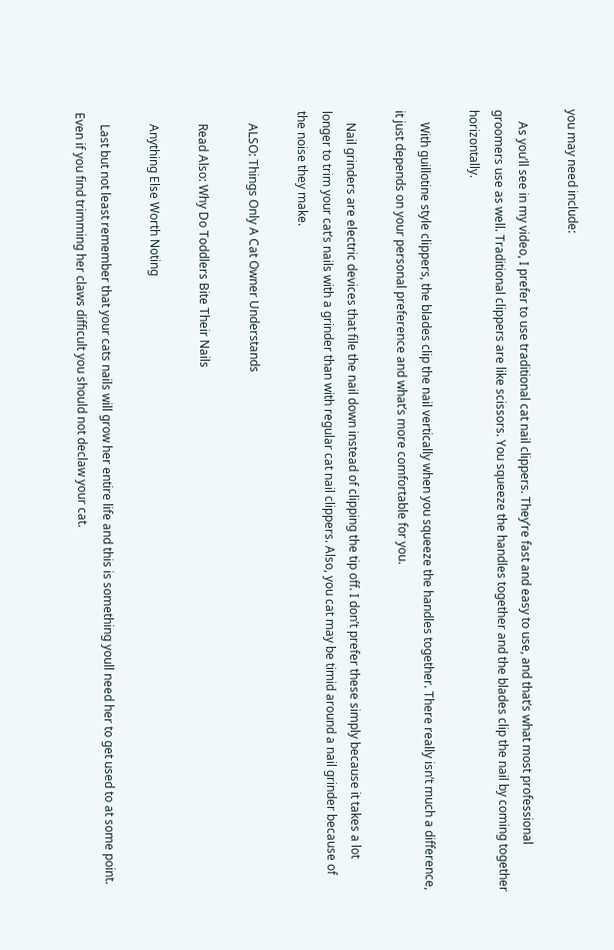you may need include:

    As you’ll see in my video, I prefer to use traditional cat nail clippers. They’re fast and easy to use, and that’s what most professional groomers use as well. Traditional clippers are like scissors. You squeeze the handles together and the blades clip the nail by coming together horizontally.

    With guillotine style clippers, the blades clip the nail vertically when you squeeze the handles together. There really isn’t much a difference, it just depends on your personal preference and what’s more comfortable for you.

    Nail grinders are electric devices that file the nail down instead of clipping the tip off. I don’t prefer these simply because it takes a lot longer to trim your cat’s nails with a grinder than with regular cat nail clippers. Also, you cat may be timid around a nail grinder because of the noise they make.

    ALSO: Things Only A Cat Owner Understands

    Read Also: Why Do Toddlers Bite Their Nails

    Anything Else Worth Noting

    Last but not least remember that your cats nails will grow her entire life and this is something youll need her to get used to at some point. Even if you find trimming her claws difficult you should not declaw your cat.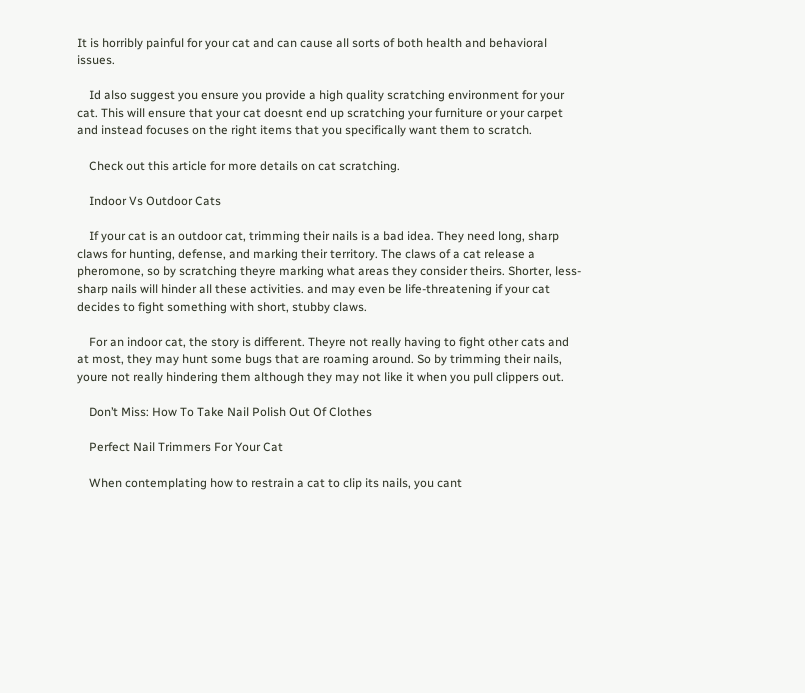It is horribly painful for your cat and can cause all sorts of both health and behavioral issues.

    Id also suggest you ensure you provide a high quality scratching environment for your cat. This will ensure that your cat doesnt end up scratching your furniture or your carpet and instead focuses on the right items that you specifically want them to scratch.

    Check out this article for more details on cat scratching.

    Indoor Vs Outdoor Cats

    If your cat is an outdoor cat, trimming their nails is a bad idea. They need long, sharp claws for hunting, defense, and marking their territory. The claws of a cat release a pheromone, so by scratching theyre marking what areas they consider theirs. Shorter, less-sharp nails will hinder all these activities. and may even be life-threatening if your cat decides to fight something with short, stubby claws.

    For an indoor cat, the story is different. Theyre not really having to fight other cats and at most, they may hunt some bugs that are roaming around. So by trimming their nails, youre not really hindering them although they may not like it when you pull clippers out.

    Don’t Miss: How To Take Nail Polish Out Of Clothes

    Perfect Nail Trimmers For Your Cat

    When contemplating how to restrain a cat to clip its nails, you cant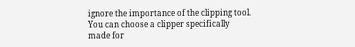ignore the importance of the clipping tool. You can choose a clipper specifically made for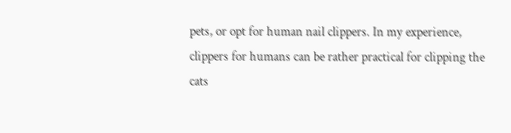pets, or opt for human nail clippers. In my experience, clippers for humans can be rather practical for clipping the cats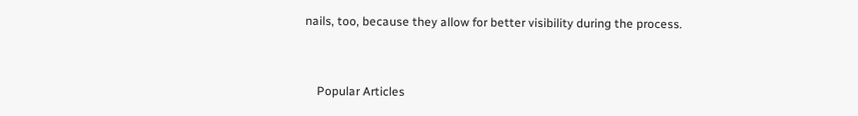nails, too, because they allow for better visibility during the process.


    Popular Articles